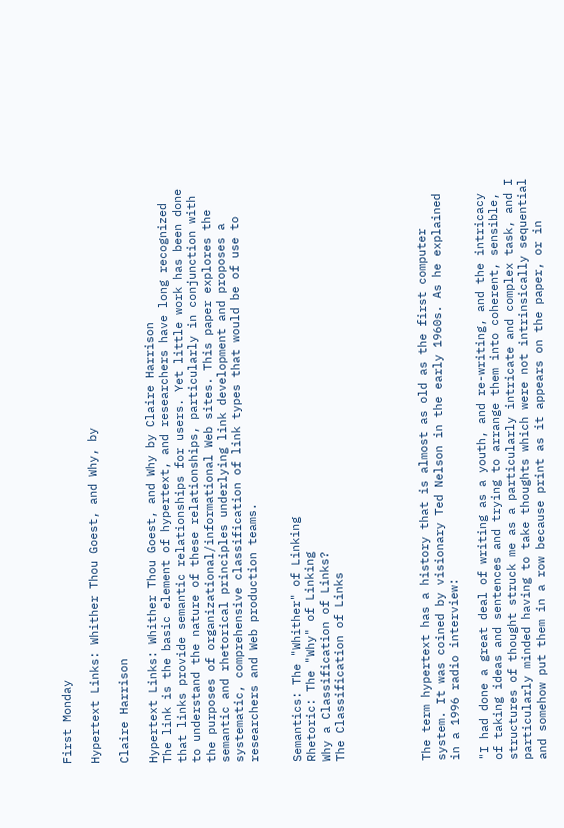First Monday

Hypertext Links: Whither Thou Goest, and Why, by

Claire Harrison

Hypertext Links: Whither Thou Goest, and Why by Claire Harrison
The link is the basic element of hypertext, and researchers have long recognized that links provide semantic relationships for users. Yet little work has been done to understand the nature of these relationships, particularly in conjunction with the purposes of organizational/informational Web sites. This paper explores the semantic and rhetorical principles underlying link development and proposes a systematic, comprehensive classification of link types that would be of use to researchers and Web production teams.


Semantics: The "Whither" of Linking
Rhetoric: The "Why" of Linking
Why a Classification of Links?
The Classification of Links





The term hypertext has a history that is almost as old as the first computer system. It was coined by visionary Ted Nelson in the early 1960s. As he explained in a 1996 radio interview:

"I had done a great deal of writing as a youth, and re-writing, and the intricacy of taking ideas and sentences and trying to arrange them into coherent, sensible, structures of thought struck me as a particularly intricate and complex task, and I particularly minded having to take thoughts which were not intrinsically sequential and somehow put them in a row because print as it appears on the paper, or in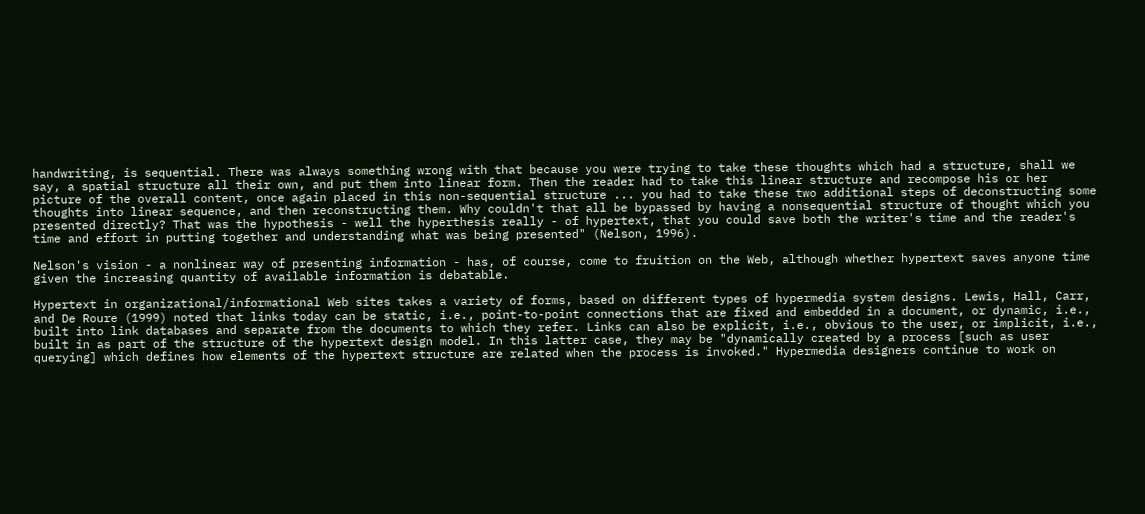handwriting, is sequential. There was always something wrong with that because you were trying to take these thoughts which had a structure, shall we say, a spatial structure all their own, and put them into linear form. Then the reader had to take this linear structure and recompose his or her picture of the overall content, once again placed in this non-sequential structure ... you had to take these two additional steps of deconstructing some thoughts into linear sequence, and then reconstructing them. Why couldn't that all be bypassed by having a nonsequential structure of thought which you presented directly? That was the hypothesis - well the hyperthesis really - of hypertext, that you could save both the writer's time and the reader's time and effort in putting together and understanding what was being presented" (Nelson, 1996).

Nelson's vision - a nonlinear way of presenting information - has, of course, come to fruition on the Web, although whether hypertext saves anyone time given the increasing quantity of available information is debatable.

Hypertext in organizational/informational Web sites takes a variety of forms, based on different types of hypermedia system designs. Lewis, Hall, Carr, and De Roure (1999) noted that links today can be static, i.e., point-to-point connections that are fixed and embedded in a document, or dynamic, i.e., built into link databases and separate from the documents to which they refer. Links can also be explicit, i.e., obvious to the user, or implicit, i.e., built in as part of the structure of the hypertext design model. In this latter case, they may be "dynamically created by a process [such as user querying] which defines how elements of the hypertext structure are related when the process is invoked." Hypermedia designers continue to work on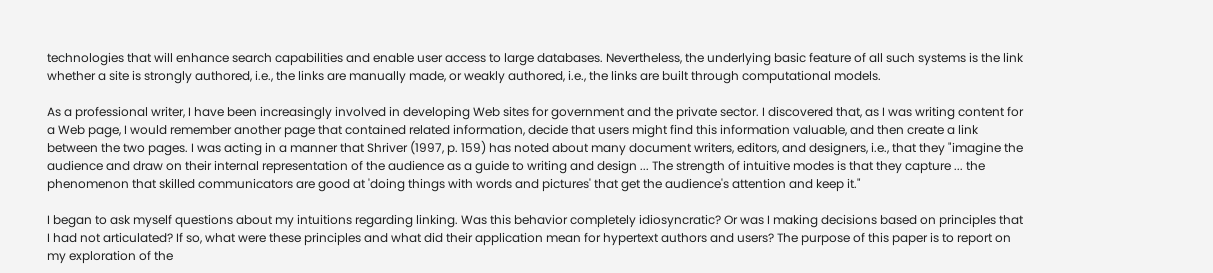technologies that will enhance search capabilities and enable user access to large databases. Nevertheless, the underlying basic feature of all such systems is the link whether a site is strongly authored, i.e., the links are manually made, or weakly authored, i.e., the links are built through computational models.

As a professional writer, I have been increasingly involved in developing Web sites for government and the private sector. I discovered that, as I was writing content for a Web page, I would remember another page that contained related information, decide that users might find this information valuable, and then create a link between the two pages. I was acting in a manner that Shriver (1997, p. 159) has noted about many document writers, editors, and designers, i.e., that they "imagine the audience and draw on their internal representation of the audience as a guide to writing and design ... The strength of intuitive modes is that they capture ... the phenomenon that skilled communicators are good at 'doing things with words and pictures' that get the audience's attention and keep it."

I began to ask myself questions about my intuitions regarding linking. Was this behavior completely idiosyncratic? Or was I making decisions based on principles that I had not articulated? If so, what were these principles and what did their application mean for hypertext authors and users? The purpose of this paper is to report on my exploration of the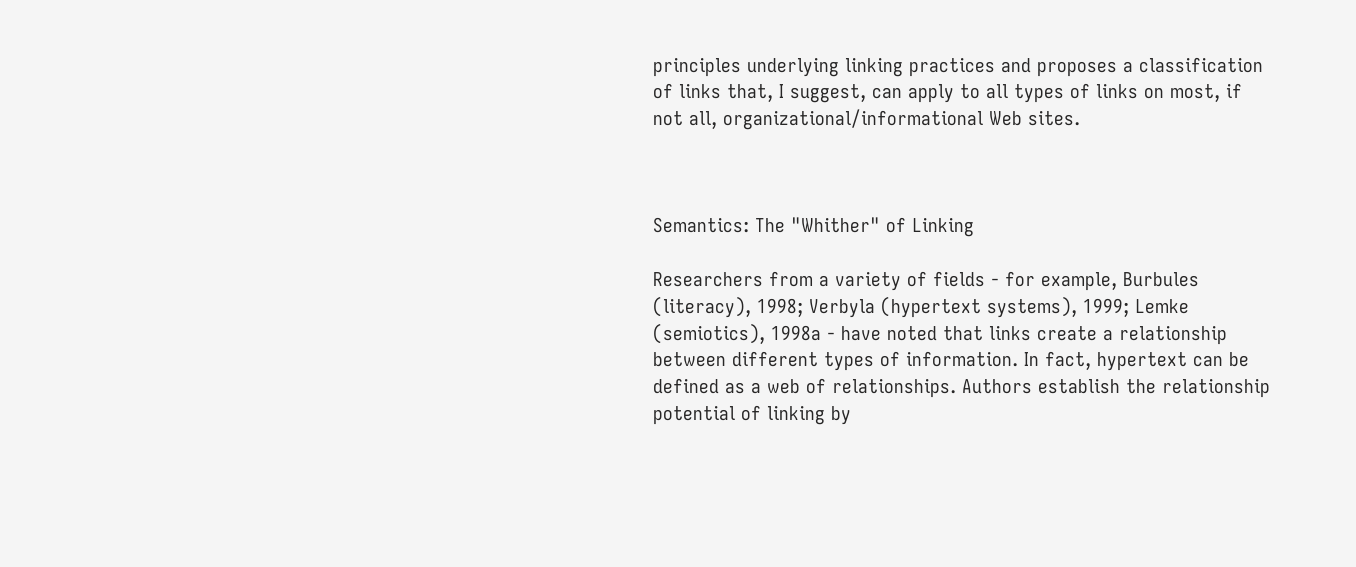principles underlying linking practices and proposes a classification of links that, I suggest, can apply to all types of links on most, if not all, organizational/informational Web sites.



Semantics: The "Whither" of Linking

Researchers from a variety of fields - for example, Burbules (literacy), 1998; Verbyla (hypertext systems), 1999; Lemke (semiotics), 1998a - have noted that links create a relationship between different types of information. In fact, hypertext can be defined as a web of relationships. Authors establish the relationship potential of linking by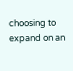choosing to expand on an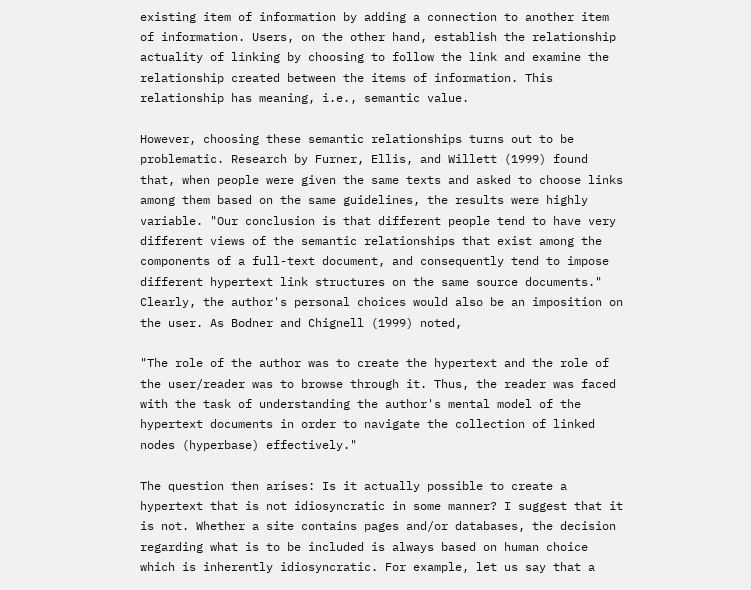existing item of information by adding a connection to another item of information. Users, on the other hand, establish the relationship actuality of linking by choosing to follow the link and examine the relationship created between the items of information. This relationship has meaning, i.e., semantic value.

However, choosing these semantic relationships turns out to be problematic. Research by Furner, Ellis, and Willett (1999) found that, when people were given the same texts and asked to choose links among them based on the same guidelines, the results were highly variable. "Our conclusion is that different people tend to have very different views of the semantic relationships that exist among the components of a full-text document, and consequently tend to impose different hypertext link structures on the same source documents." Clearly, the author's personal choices would also be an imposition on the user. As Bodner and Chignell (1999) noted,

"The role of the author was to create the hypertext and the role of the user/reader was to browse through it. Thus, the reader was faced with the task of understanding the author's mental model of the hypertext documents in order to navigate the collection of linked nodes (hyperbase) effectively."

The question then arises: Is it actually possible to create a hypertext that is not idiosyncratic in some manner? I suggest that it is not. Whether a site contains pages and/or databases, the decision regarding what is to be included is always based on human choice which is inherently idiosyncratic. For example, let us say that a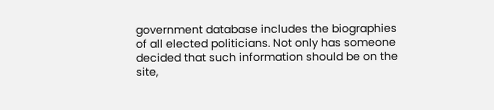government database includes the biographies of all elected politicians. Not only has someone decided that such information should be on the site,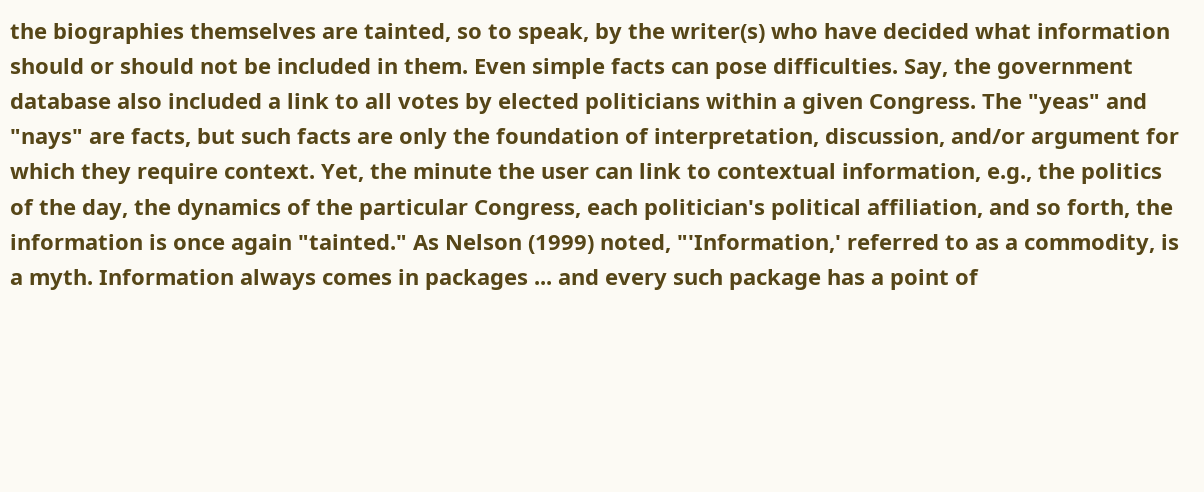the biographies themselves are tainted, so to speak, by the writer(s) who have decided what information should or should not be included in them. Even simple facts can pose difficulties. Say, the government database also included a link to all votes by elected politicians within a given Congress. The "yeas" and "nays" are facts, but such facts are only the foundation of interpretation, discussion, and/or argument for which they require context. Yet, the minute the user can link to contextual information, e.g., the politics of the day, the dynamics of the particular Congress, each politician's political affiliation, and so forth, the information is once again "tainted." As Nelson (1999) noted, "'Information,' referred to as a commodity, is a myth. Information always comes in packages ... and every such package has a point of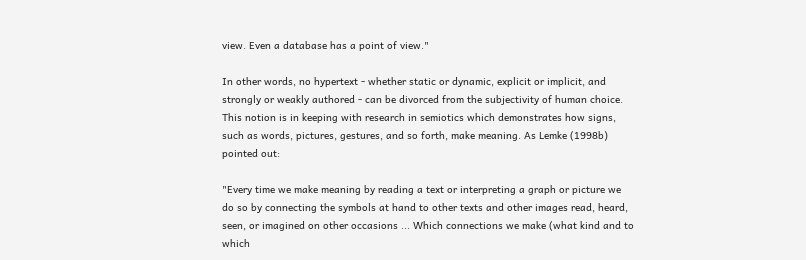view. Even a database has a point of view."

In other words, no hypertext - whether static or dynamic, explicit or implicit, and strongly or weakly authored - can be divorced from the subjectivity of human choice. This notion is in keeping with research in semiotics which demonstrates how signs, such as words, pictures, gestures, and so forth, make meaning. As Lemke (1998b) pointed out:

"Every time we make meaning by reading a text or interpreting a graph or picture we do so by connecting the symbols at hand to other texts and other images read, heard, seen, or imagined on other occasions ... Which connections we make (what kind and to which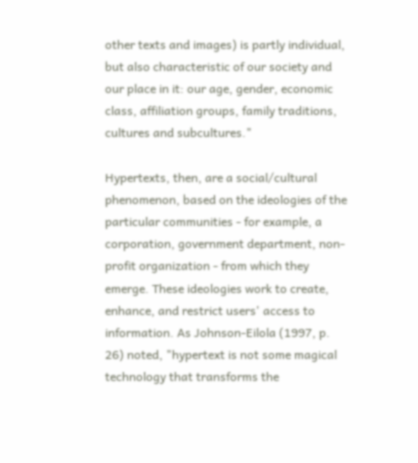other texts and images) is partly individual, but also characteristic of our society and our place in it: our age, gender, economic class, affiliation groups, family traditions, cultures and subcultures."

Hypertexts, then, are a social/cultural phenomenon, based on the ideologies of the particular communities - for example, a corporation, government department, non-profit organization - from which they emerge. These ideologies work to create, enhance, and restrict users' access to information. As Johnson-Eilola (1997, p. 26) noted, "hypertext is not some magical technology that transforms the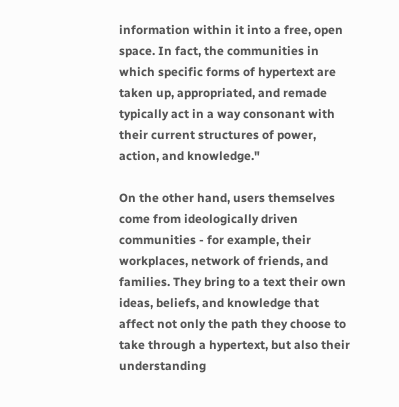information within it into a free, open space. In fact, the communities in which specific forms of hypertext are taken up, appropriated, and remade typically act in a way consonant with their current structures of power, action, and knowledge."

On the other hand, users themselves come from ideologically driven communities - for example, their workplaces, network of friends, and families. They bring to a text their own ideas, beliefs, and knowledge that affect not only the path they choose to take through a hypertext, but also their understanding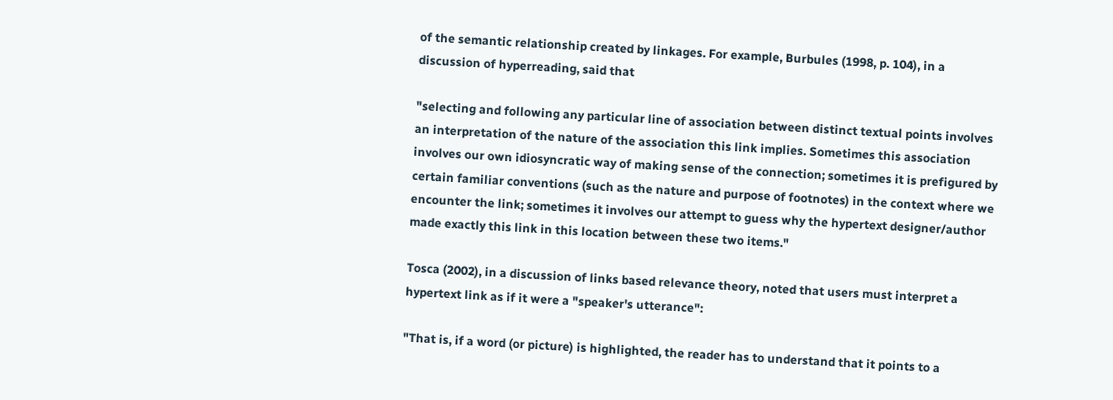of the semantic relationship created by linkages. For example, Burbules (1998, p. 104), in a discussion of hyperreading, said that

"selecting and following any particular line of association between distinct textual points involves an interpretation of the nature of the association this link implies. Sometimes this association involves our own idiosyncratic way of making sense of the connection; sometimes it is prefigured by certain familiar conventions (such as the nature and purpose of footnotes) in the context where we encounter the link; sometimes it involves our attempt to guess why the hypertext designer/author made exactly this link in this location between these two items."

Tosca (2002), in a discussion of links based relevance theory, noted that users must interpret a hypertext link as if it were a "speaker's utterance":

"That is, if a word (or picture) is highlighted, the reader has to understand that it points to a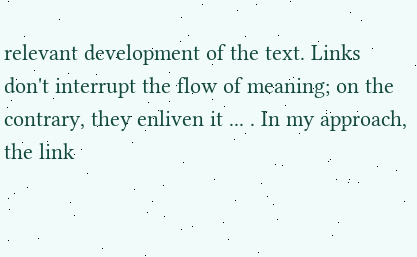relevant development of the text. Links don't interrupt the flow of meaning; on the contrary, they enliven it ... . In my approach, the link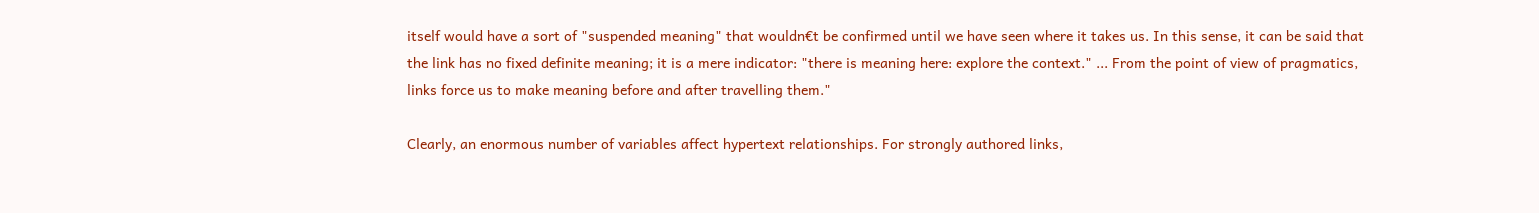itself would have a sort of "suspended meaning" that wouldn€t be confirmed until we have seen where it takes us. In this sense, it can be said that the link has no fixed definite meaning; it is a mere indicator: "there is meaning here: explore the context." ... From the point of view of pragmatics, links force us to make meaning before and after travelling them."

Clearly, an enormous number of variables affect hypertext relationships. For strongly authored links,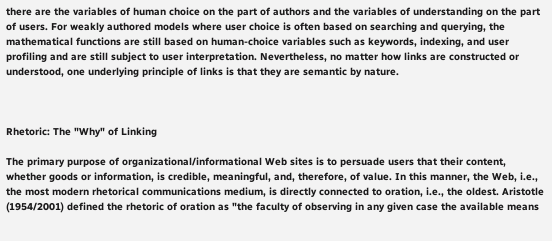there are the variables of human choice on the part of authors and the variables of understanding on the part of users. For weakly authored models where user choice is often based on searching and querying, the mathematical functions are still based on human-choice variables such as keywords, indexing, and user profiling and are still subject to user interpretation. Nevertheless, no matter how links are constructed or understood, one underlying principle of links is that they are semantic by nature.



Rhetoric: The "Why" of Linking

The primary purpose of organizational/informational Web sites is to persuade users that their content, whether goods or information, is credible, meaningful, and, therefore, of value. In this manner, the Web, i.e., the most modern rhetorical communications medium, is directly connected to oration, i.e., the oldest. Aristotle (1954/2001) defined the rhetoric of oration as "the faculty of observing in any given case the available means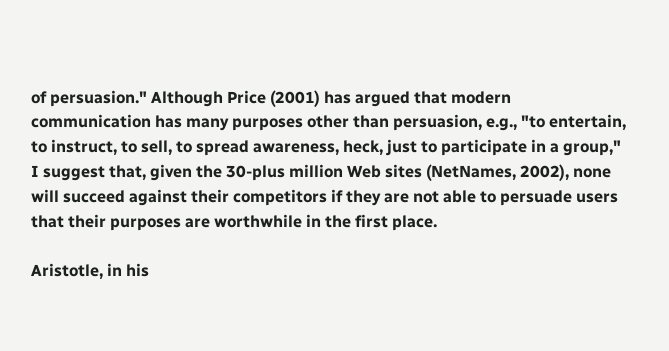of persuasion." Although Price (2001) has argued that modern communication has many purposes other than persuasion, e.g., "to entertain, to instruct, to sell, to spread awareness, heck, just to participate in a group," I suggest that, given the 30-plus million Web sites (NetNames, 2002), none will succeed against their competitors if they are not able to persuade users that their purposes are worthwhile in the first place.

Aristotle, in his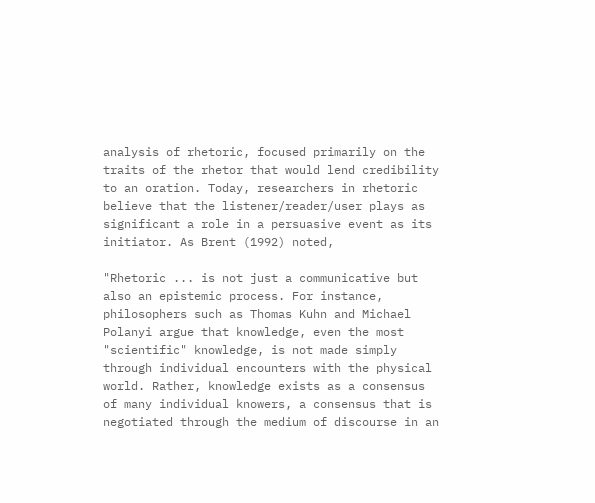analysis of rhetoric, focused primarily on the traits of the rhetor that would lend credibility to an oration. Today, researchers in rhetoric believe that the listener/reader/user plays as significant a role in a persuasive event as its initiator. As Brent (1992) noted,

"Rhetoric ... is not just a communicative but also an epistemic process. For instance, philosophers such as Thomas Kuhn and Michael Polanyi argue that knowledge, even the most "scientific" knowledge, is not made simply through individual encounters with the physical world. Rather, knowledge exists as a consensus of many individual knowers, a consensus that is negotiated through the medium of discourse in an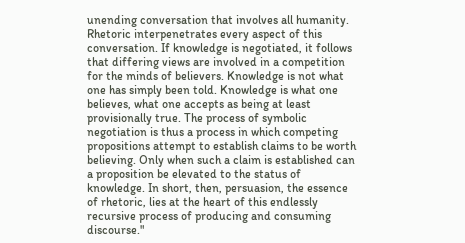unending conversation that involves all humanity. Rhetoric interpenetrates every aspect of this conversation. If knowledge is negotiated, it follows that differing views are involved in a competition for the minds of believers. Knowledge is not what one has simply been told. Knowledge is what one believes, what one accepts as being at least provisionally true. The process of symbolic negotiation is thus a process in which competing propositions attempt to establish claims to be worth believing. Only when such a claim is established can a proposition be elevated to the status of knowledge. In short, then, persuasion, the essence of rhetoric, lies at the heart of this endlessly recursive process of producing and consuming discourse."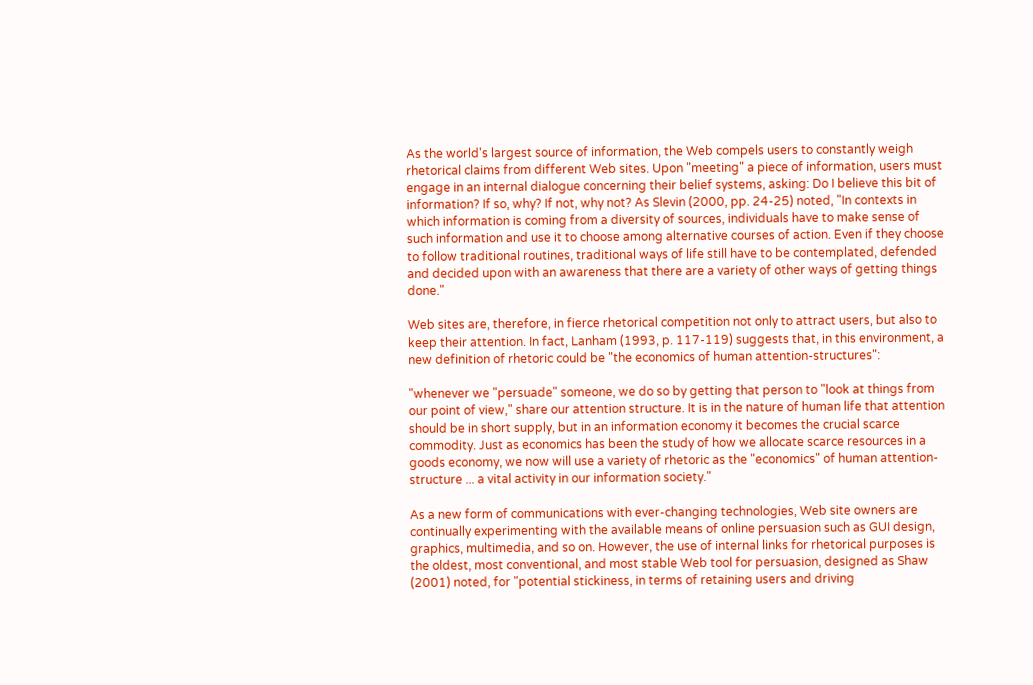As the world's largest source of information, the Web compels users to constantly weigh rhetorical claims from different Web sites. Upon "meeting" a piece of information, users must engage in an internal dialogue concerning their belief systems, asking: Do I believe this bit of information? If so, why? If not, why not? As Slevin (2000, pp. 24-25) noted, "In contexts in which information is coming from a diversity of sources, individuals have to make sense of such information and use it to choose among alternative courses of action. Even if they choose to follow traditional routines, traditional ways of life still have to be contemplated, defended and decided upon with an awareness that there are a variety of other ways of getting things done."

Web sites are, therefore, in fierce rhetorical competition not only to attract users, but also to keep their attention. In fact, Lanham (1993, p. 117-119) suggests that, in this environment, a new definition of rhetoric could be "the economics of human attention-structures":

"whenever we "persuade" someone, we do so by getting that person to "look at things from our point of view," share our attention structure. It is in the nature of human life that attention should be in short supply, but in an information economy it becomes the crucial scarce commodity. Just as economics has been the study of how we allocate scarce resources in a goods economy, we now will use a variety of rhetoric as the "economics" of human attention-structure ... a vital activity in our information society."

As a new form of communications with ever-changing technologies, Web site owners are continually experimenting with the available means of online persuasion such as GUI design, graphics, multimedia, and so on. However, the use of internal links for rhetorical purposes is the oldest, most conventional, and most stable Web tool for persuasion, designed as Shaw (2001) noted, for "potential stickiness, in terms of retaining users and driving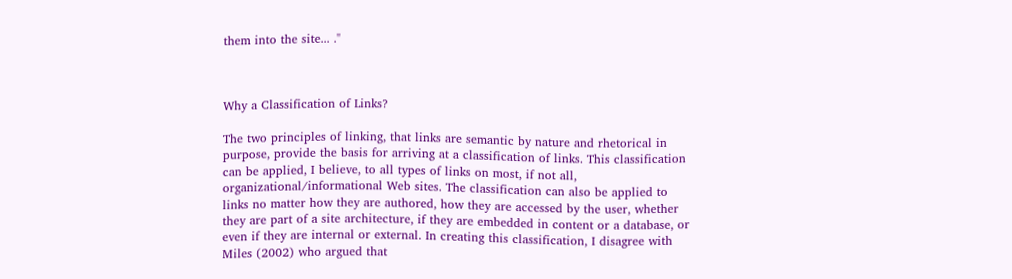them into the site... ."



Why a Classification of Links?

The two principles of linking, that links are semantic by nature and rhetorical in purpose, provide the basis for arriving at a classification of links. This classification can be applied, I believe, to all types of links on most, if not all, organizational/informational Web sites. The classification can also be applied to links no matter how they are authored, how they are accessed by the user, whether they are part of a site architecture, if they are embedded in content or a database, or even if they are internal or external. In creating this classification, I disagree with Miles (2002) who argued that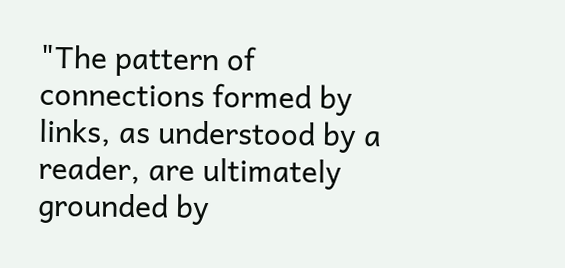"The pattern of connections formed by links, as understood by a reader, are ultimately grounded by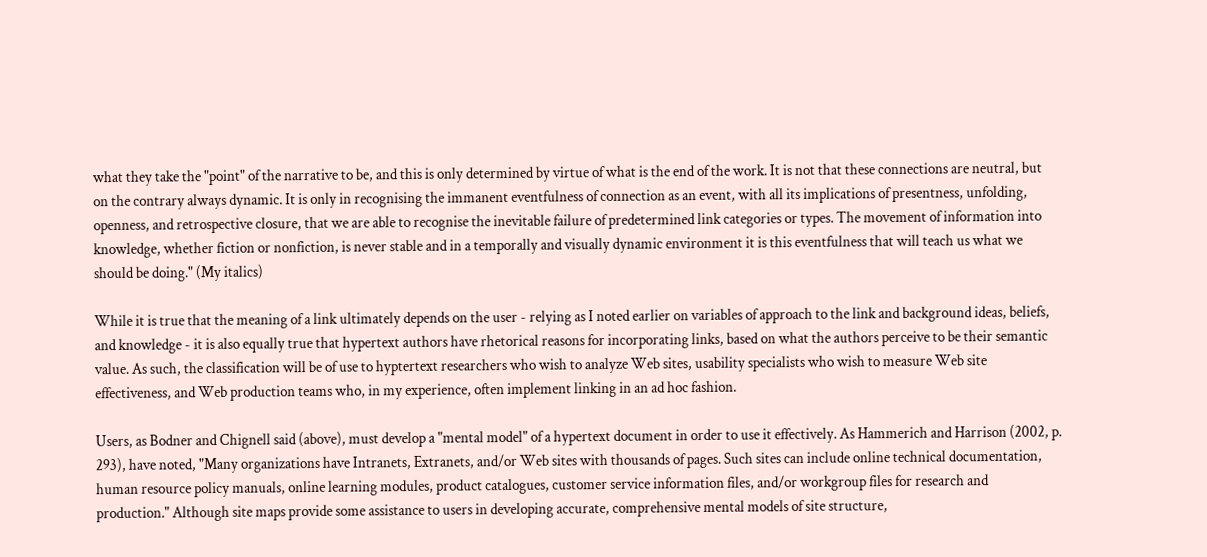what they take the "point" of the narrative to be, and this is only determined by virtue of what is the end of the work. It is not that these connections are neutral, but on the contrary always dynamic. It is only in recognising the immanent eventfulness of connection as an event, with all its implications of presentness, unfolding, openness, and retrospective closure, that we are able to recognise the inevitable failure of predetermined link categories or types. The movement of information into knowledge, whether fiction or nonfiction, is never stable and in a temporally and visually dynamic environment it is this eventfulness that will teach us what we should be doing." (My italics)

While it is true that the meaning of a link ultimately depends on the user - relying as I noted earlier on variables of approach to the link and background ideas, beliefs, and knowledge - it is also equally true that hypertext authors have rhetorical reasons for incorporating links, based on what the authors perceive to be their semantic value. As such, the classification will be of use to hyptertext researchers who wish to analyze Web sites, usability specialists who wish to measure Web site effectiveness, and Web production teams who, in my experience, often implement linking in an ad hoc fashion.

Users, as Bodner and Chignell said (above), must develop a "mental model" of a hypertext document in order to use it effectively. As Hammerich and Harrison (2002, p. 293), have noted, "Many organizations have Intranets, Extranets, and/or Web sites with thousands of pages. Such sites can include online technical documentation, human resource policy manuals, online learning modules, product catalogues, customer service information files, and/or workgroup files for research and production." Although site maps provide some assistance to users in developing accurate, comprehensive mental models of site structure,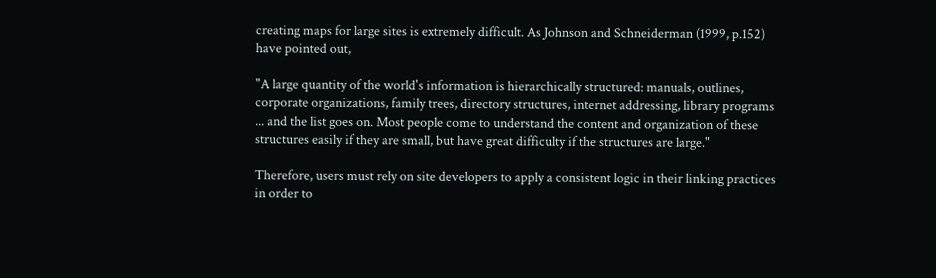creating maps for large sites is extremely difficult. As Johnson and Schneiderman (1999, p.152) have pointed out,

"A large quantity of the world's information is hierarchically structured: manuals, outlines, corporate organizations, family trees, directory structures, internet addressing, library programs ... and the list goes on. Most people come to understand the content and organization of these structures easily if they are small, but have great difficulty if the structures are large."

Therefore, users must rely on site developers to apply a consistent logic in their linking practices in order to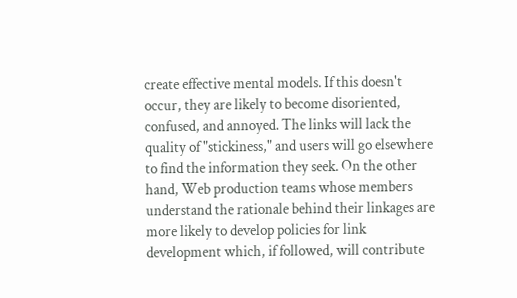create effective mental models. If this doesn't occur, they are likely to become disoriented, confused, and annoyed. The links will lack the quality of "stickiness," and users will go elsewhere to find the information they seek. On the other hand, Web production teams whose members understand the rationale behind their linkages are more likely to develop policies for link development which, if followed, will contribute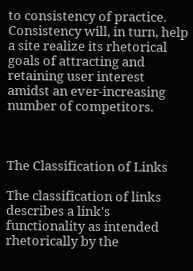to consistency of practice. Consistency will, in turn, help a site realize its rhetorical goals of attracting and retaining user interest amidst an ever-increasing number of competitors.



The Classification of Links

The classification of links describes a link's functionality as intended rhetorically by the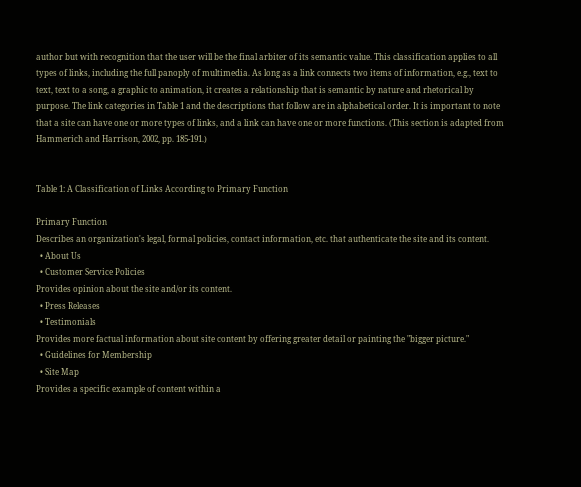author but with recognition that the user will be the final arbiter of its semantic value. This classification applies to all types of links, including the full panoply of multimedia. As long as a link connects two items of information, e.g., text to text, text to a song, a graphic to animation, it creates a relationship that is semantic by nature and rhetorical by purpose. The link categories in Table 1 and the descriptions that follow are in alphabetical order. It is important to note that a site can have one or more types of links, and a link can have one or more functions. (This section is adapted from Hammerich and Harrison, 2002, pp. 185-191.)


Table 1: A Classification of Links According to Primary Function

Primary Function
Describes an organization's legal, formal policies, contact information, etc. that authenticate the site and its content.
  • About Us
  • Customer Service Policies
Provides opinion about the site and/or its content.
  • Press Releases
  • Testimonials
Provides more factual information about site content by offering greater detail or painting the "bigger picture."
  • Guidelines for Membership
  • Site Map
Provides a specific example of content within a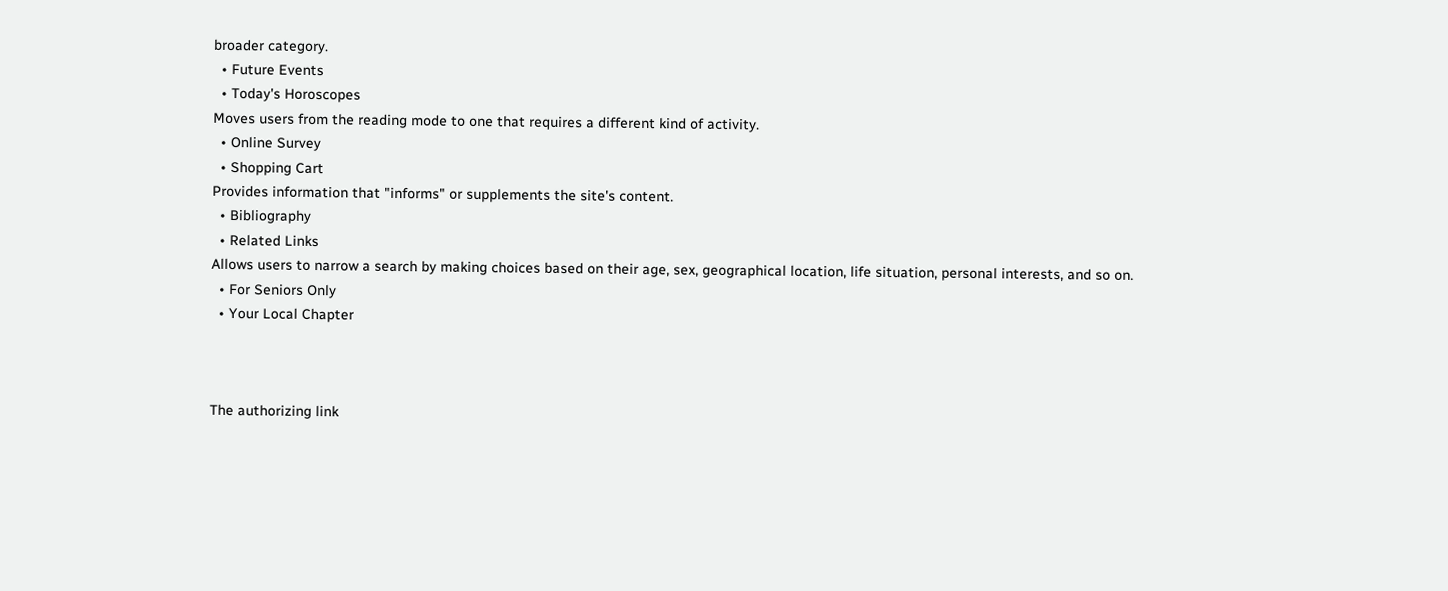broader category.
  • Future Events
  • Today's Horoscopes
Moves users from the reading mode to one that requires a different kind of activity.
  • Online Survey
  • Shopping Cart
Provides information that "informs" or supplements the site's content.
  • Bibliography
  • Related Links
Allows users to narrow a search by making choices based on their age, sex, geographical location, life situation, personal interests, and so on.
  • For Seniors Only
  • Your Local Chapter



The authorizing link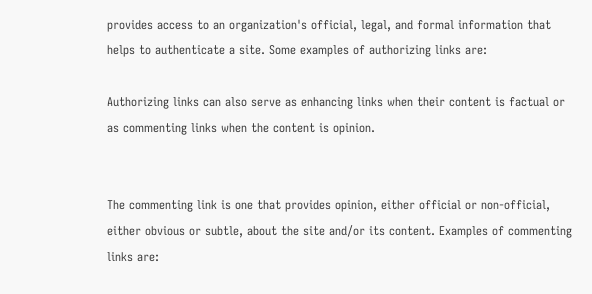provides access to an organization's official, legal, and formal information that helps to authenticate a site. Some examples of authorizing links are:

Authorizing links can also serve as enhancing links when their content is factual or as commenting links when the content is opinion.


The commenting link is one that provides opinion, either official or non-official, either obvious or subtle, about the site and/or its content. Examples of commenting links are: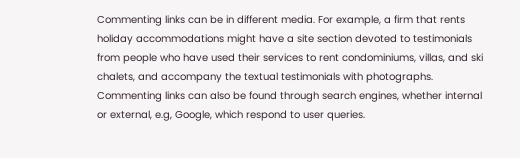Commenting links can be in different media. For example, a firm that rents holiday accommodations might have a site section devoted to testimonials from people who have used their services to rent condominiums, villas, and ski chalets, and accompany the textual testimonials with photographs. Commenting links can also be found through search engines, whether internal or external, e.g, Google, which respond to user queries.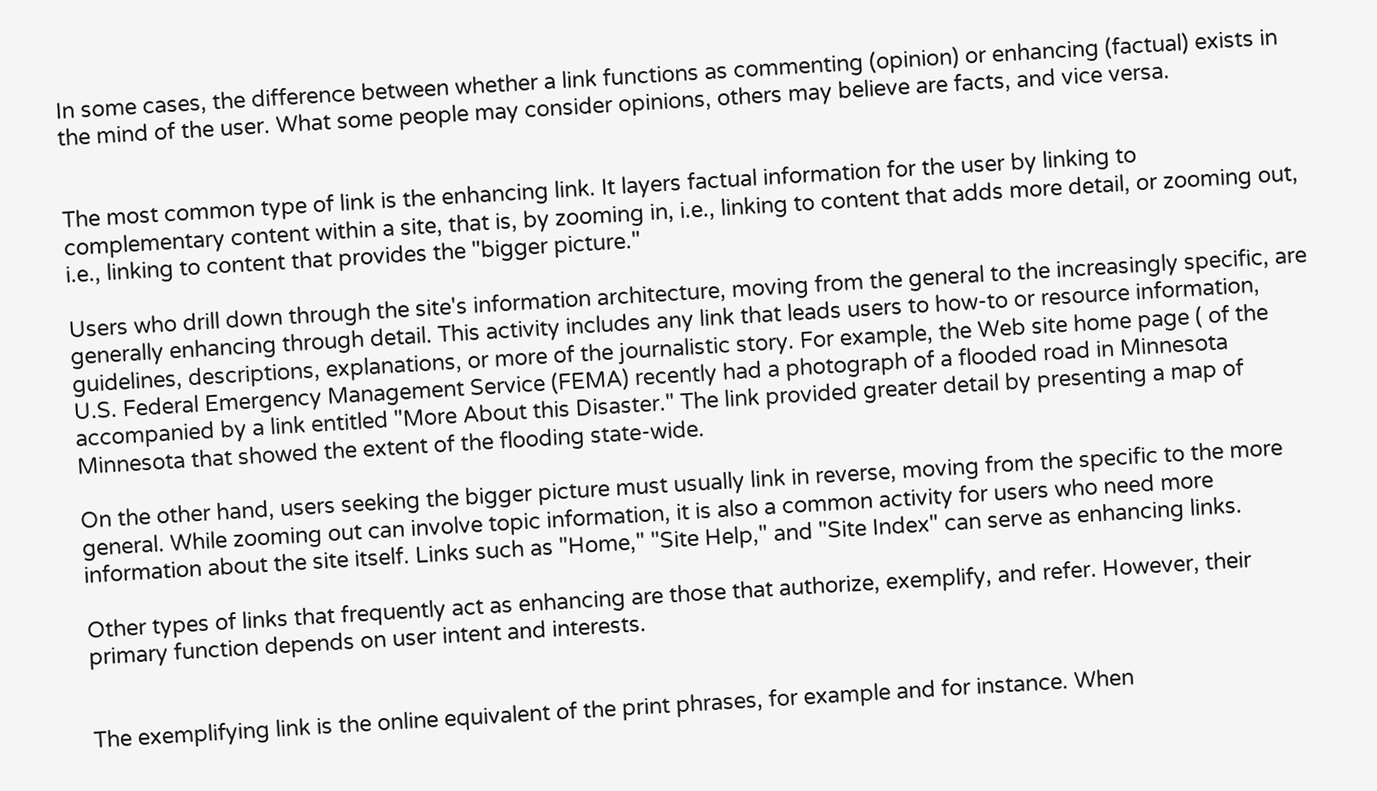In some cases, the difference between whether a link functions as commenting (opinion) or enhancing (factual) exists in the mind of the user. What some people may consider opinions, others may believe are facts, and vice versa.


The most common type of link is the enhancing link. It layers factual information for the user by linking to complementary content within a site, that is, by zooming in, i.e., linking to content that adds more detail, or zooming out, i.e., linking to content that provides the "bigger picture."

Users who drill down through the site's information architecture, moving from the general to the increasingly specific, are generally enhancing through detail. This activity includes any link that leads users to how-to or resource information, guidelines, descriptions, explanations, or more of the journalistic story. For example, the Web site home page ( of the U.S. Federal Emergency Management Service (FEMA) recently had a photograph of a flooded road in Minnesota accompanied by a link entitled "More About this Disaster." The link provided greater detail by presenting a map of Minnesota that showed the extent of the flooding state-wide.

On the other hand, users seeking the bigger picture must usually link in reverse, moving from the specific to the more general. While zooming out can involve topic information, it is also a common activity for users who need more information about the site itself. Links such as "Home," "Site Help," and "Site Index" can serve as enhancing links.

Other types of links that frequently act as enhancing are those that authorize, exemplify, and refer. However, their primary function depends on user intent and interests.


The exemplifying link is the online equivalent of the print phrases, for example and for instance. When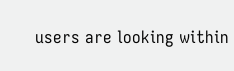users are looking within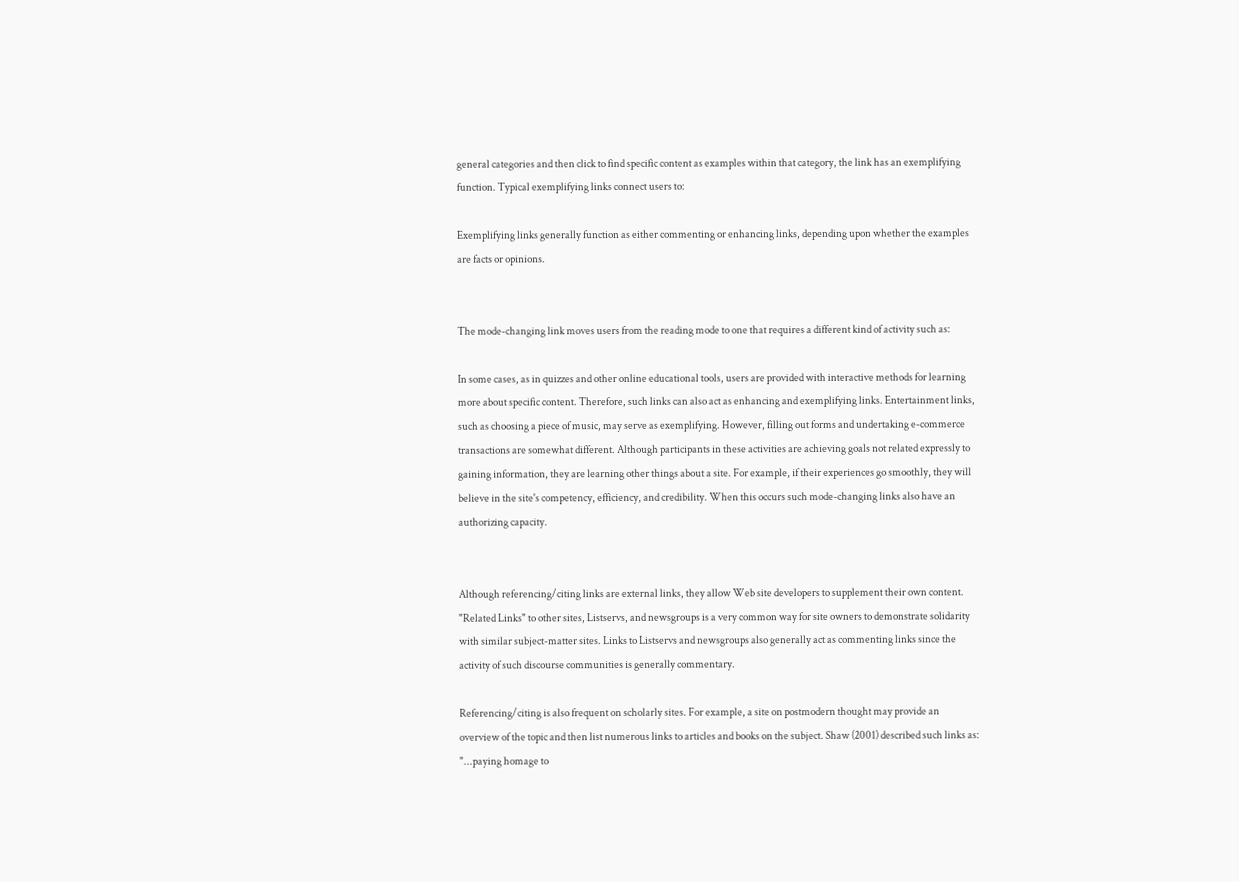general categories and then click to find specific content as examples within that category, the link has an exemplifying function. Typical exemplifying links connect users to:

Exemplifying links generally function as either commenting or enhancing links, depending upon whether the examples are facts or opinions.


The mode-changing link moves users from the reading mode to one that requires a different kind of activity such as:

In some cases, as in quizzes and other online educational tools, users are provided with interactive methods for learning more about specific content. Therefore, such links can also act as enhancing and exemplifying links. Entertainment links, such as choosing a piece of music, may serve as exemplifying. However, filling out forms and undertaking e-commerce transactions are somewhat different. Although participants in these activities are achieving goals not related expressly to gaining information, they are learning other things about a site. For example, if their experiences go smoothly, they will believe in the site's competency, efficiency, and credibility. When this occurs such mode-changing links also have an authorizing capacity.


Although referencing/citing links are external links, they allow Web site developers to supplement their own content. "Related Links" to other sites, Listservs, and newsgroups is a very common way for site owners to demonstrate solidarity with similar subject-matter sites. Links to Listservs and newsgroups also generally act as commenting links since the activity of such discourse communities is generally commentary.

Referencing/citing is also frequent on scholarly sites. For example, a site on postmodern thought may provide an overview of the topic and then list numerous links to articles and books on the subject. Shaw (2001) described such links as: "...paying homage to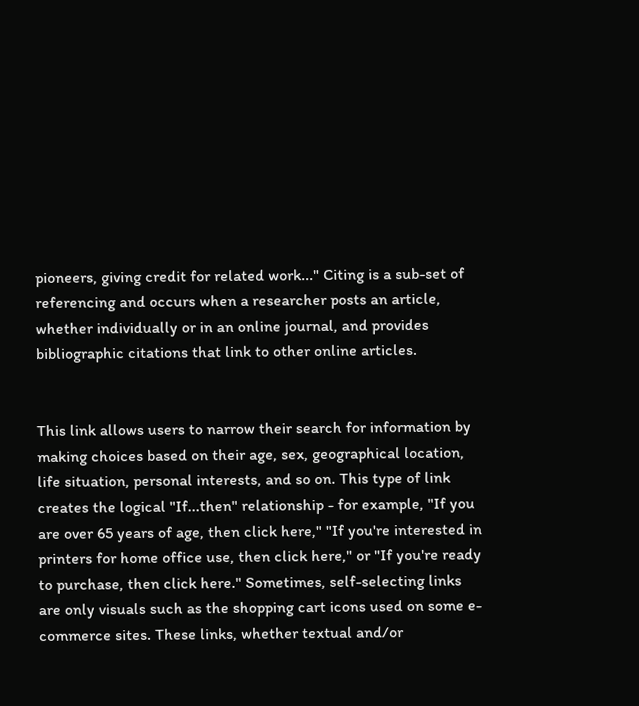pioneers, giving credit for related work..." Citing is a sub-set of referencing and occurs when a researcher posts an article, whether individually or in an online journal, and provides bibliographic citations that link to other online articles.


This link allows users to narrow their search for information by making choices based on their age, sex, geographical location, life situation, personal interests, and so on. This type of link creates the logical "If...then" relationship - for example, "If you are over 65 years of age, then click here," "If you're interested in printers for home office use, then click here," or "If you're ready to purchase, then click here." Sometimes, self-selecting links are only visuals such as the shopping cart icons used on some e-commerce sites. These links, whether textual and/or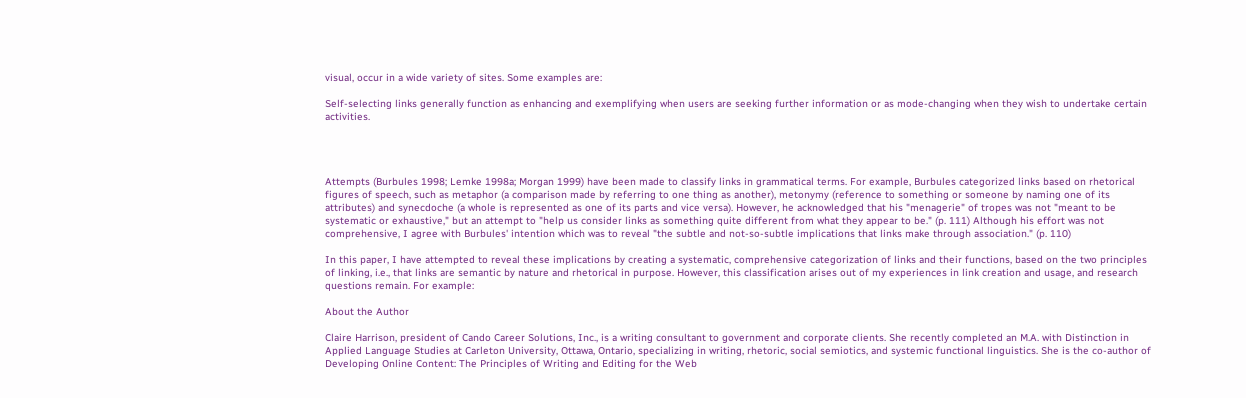visual, occur in a wide variety of sites. Some examples are:

Self-selecting links generally function as enhancing and exemplifying when users are seeking further information or as mode-changing when they wish to undertake certain activities.




Attempts (Burbules 1998; Lemke 1998a; Morgan 1999) have been made to classify links in grammatical terms. For example, Burbules categorized links based on rhetorical figures of speech, such as metaphor (a comparison made by referring to one thing as another), metonymy (reference to something or someone by naming one of its attributes) and synecdoche (a whole is represented as one of its parts and vice versa). However, he acknowledged that his "menagerie" of tropes was not "meant to be systematic or exhaustive," but an attempt to "help us consider links as something quite different from what they appear to be." (p. 111) Although his effort was not comprehensive, I agree with Burbules' intention which was to reveal "the subtle and not-so-subtle implications that links make through association." (p. 110)

In this paper, I have attempted to reveal these implications by creating a systematic, comprehensive categorization of links and their functions, based on the two principles of linking, i.e., that links are semantic by nature and rhetorical in purpose. However, this classification arises out of my experiences in link creation and usage, and research questions remain. For example:

About the Author

Claire Harrison, president of Cando Career Solutions, Inc., is a writing consultant to government and corporate clients. She recently completed an M.A. with Distinction in Applied Language Studies at Carleton University, Ottawa, Ontario, specializing in writing, rhetoric, social semiotics, and systemic functional linguistics. She is the co-author of Developing Online Content: The Principles of Writing and Editing for the Web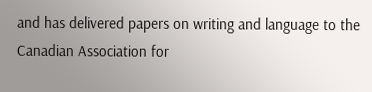and has delivered papers on writing and language to the Canadian Association for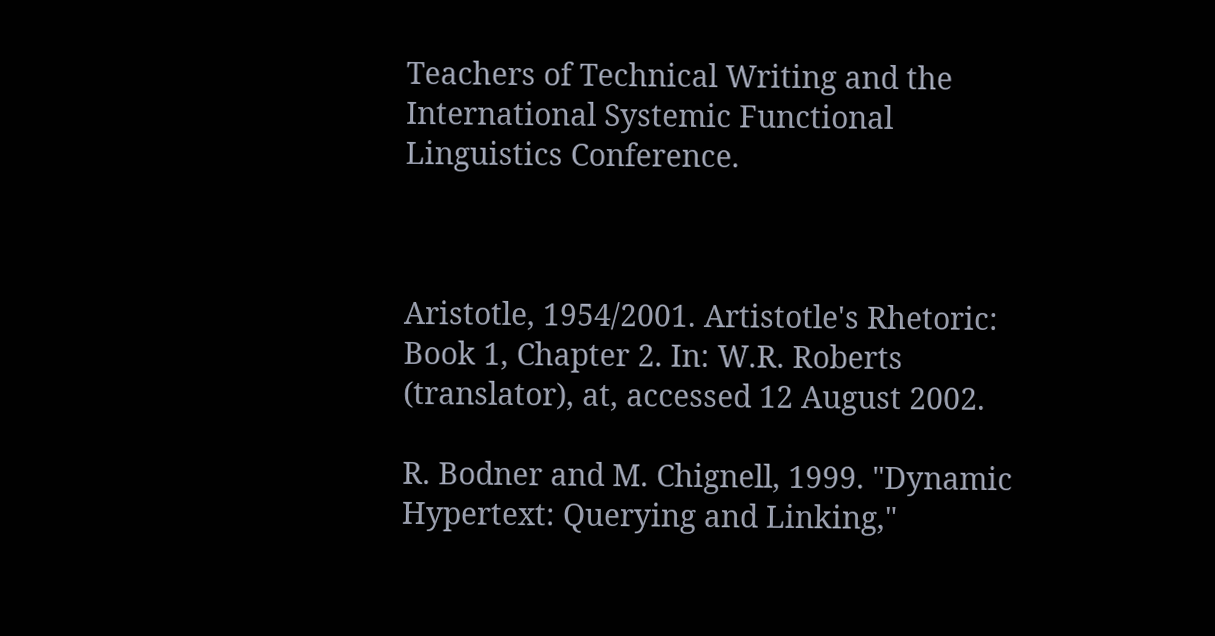Teachers of Technical Writing and the International Systemic Functional Linguistics Conference.



Aristotle, 1954/2001. Artistotle's Rhetoric: Book 1, Chapter 2. In: W.R. Roberts (translator), at, accessed 12 August 2002.

R. Bodner and M. Chignell, 1999. "Dynamic Hypertext: Querying and Linking,"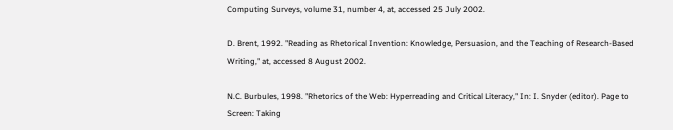Computing Surveys, volume 31, number 4, at, accessed 25 July 2002.

D. Brent, 1992. "Reading as Rhetorical Invention: Knowledge, Persuasion, and the Teaching of Research-Based Writing," at, accessed 8 August 2002.

N.C. Burbules, 1998. "Rhetorics of the Web: Hyperreading and Critical Literacy," In: I. Snyder (editor). Page to Screen: Taking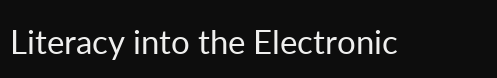Literacy into the Electronic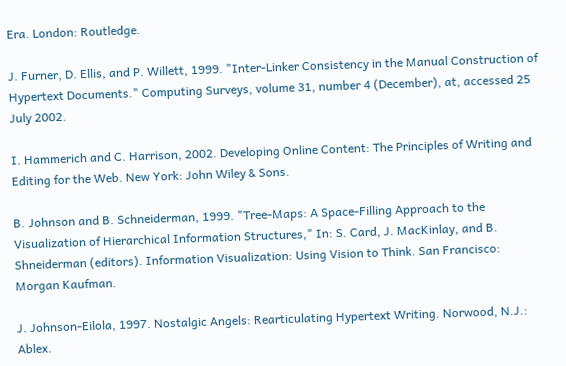Era. London: Routledge.

J. Furner, D. Ellis, and P. Willett, 1999. "Inter-Linker Consistency in the Manual Construction of Hypertext Documents." Computing Surveys, volume 31, number 4 (December), at, accessed 25 July 2002.

I. Hammerich and C. Harrison, 2002. Developing Online Content: The Principles of Writing and Editing for the Web. New York: John Wiley & Sons.

B. Johnson and B. Schneiderman, 1999. "Tree-Maps: A Space-Filling Approach to the Visualization of Hierarchical Information Structures," In: S. Card, J. MacKinlay, and B. Shneiderman (editors). Information Visualization: Using Vision to Think. San Francisco: Morgan Kaufman.

J. Johnson-Eilola, 1997. Nostalgic Angels: Rearticulating Hypertext Writing. Norwood, N.J.: Ablex.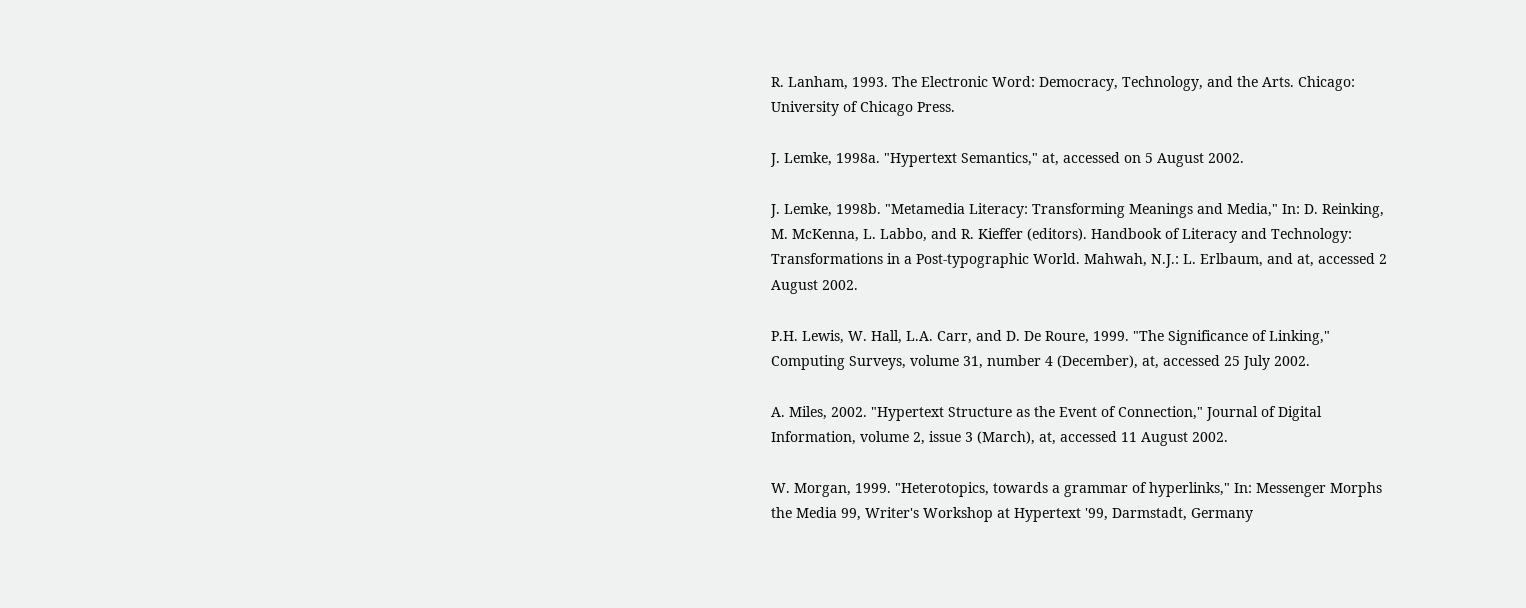R. Lanham, 1993. The Electronic Word: Democracy, Technology, and the Arts. Chicago: University of Chicago Press.

J. Lemke, 1998a. "Hypertext Semantics," at, accessed on 5 August 2002.

J. Lemke, 1998b. "Metamedia Literacy: Transforming Meanings and Media," In: D. Reinking, M. McKenna, L. Labbo, and R. Kieffer (editors). Handbook of Literacy and Technology: Transformations in a Post-typographic World. Mahwah, N.J.: L. Erlbaum, and at, accessed 2 August 2002.

P.H. Lewis, W. Hall, L.A. Carr, and D. De Roure, 1999. "The Significance of Linking," Computing Surveys, volume 31, number 4 (December), at, accessed 25 July 2002.

A. Miles, 2002. "Hypertext Structure as the Event of Connection," Journal of Digital Information, volume 2, issue 3 (March), at, accessed 11 August 2002.

W. Morgan, 1999. "Heterotopics, towards a grammar of hyperlinks," In: Messenger Morphs the Media 99, Writer's Workshop at Hypertext '99, Darmstadt, Germany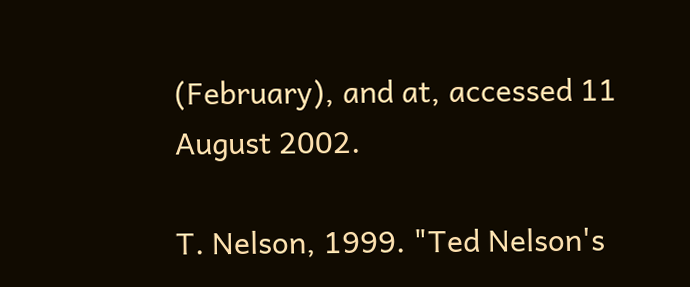(February), and at, accessed 11 August 2002.

T. Nelson, 1999. "Ted Nelson's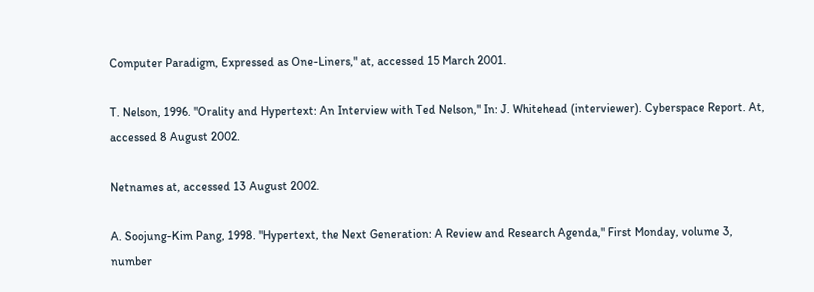Computer Paradigm, Expressed as One-Liners," at, accessed 15 March 2001.

T. Nelson, 1996. "Orality and Hypertext: An Interview with Ted Nelson," In: J. Whitehead (interviewer). Cyberspace Report. At, accessed 8 August 2002.

Netnames at, accessed 13 August 2002.

A. Soojung-Kim Pang, 1998. "Hypertext, the Next Generation: A Review and Research Agenda," First Monday, volume 3, number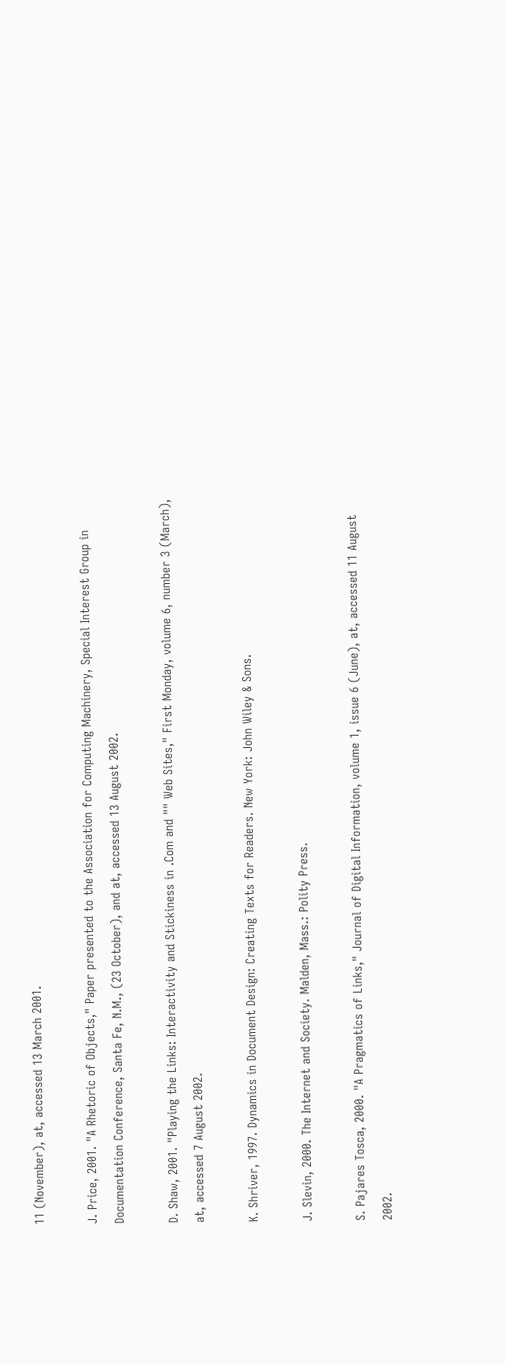11 (November), at, accessed 13 March 2001.

J. Price, 2001. "A Rhetoric of Objects," Paper presented to the Association for Computing Machinery, Special Interest Group in Documentation Conference, Santa Fe, N.M., (23 October), and at, accessed 13 August 2002.

D. Shaw, 2001. "Playing the Links: Interactivity and Stickiness in .Com and "" Web Sites," First Monday, volume 6, number 3 (March), at, accessed 7 August 2002.

K. Shriver, 1997. Dynamics in Document Design: Creating Texts for Readers. New York: John Wiley & Sons.

J. Slevin, 2000. The Internet and Society. Malden, Mass.: Polity Press.

S. Pajares Tosca, 2000. "A Pragmatics of Links," Journal of Digital Information, volume 1, issue 6 (June), at, accessed 11 August 2002.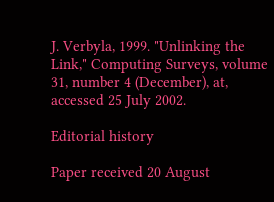J. Verbyla, 1999. "Unlinking the Link," Computing Surveys, volume 31, number 4 (December), at, accessed 25 July 2002.

Editorial history

Paper received 20 August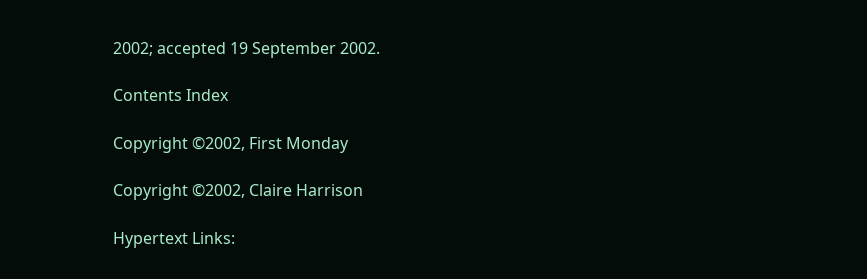2002; accepted 19 September 2002.

Contents Index

Copyright ©2002, First Monday

Copyright ©2002, Claire Harrison

Hypertext Links: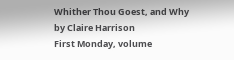Whither Thou Goest, and Why by Claire Harrison
First Monday, volume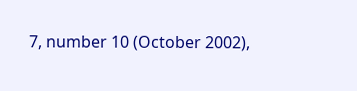7, number 10 (October 2002),